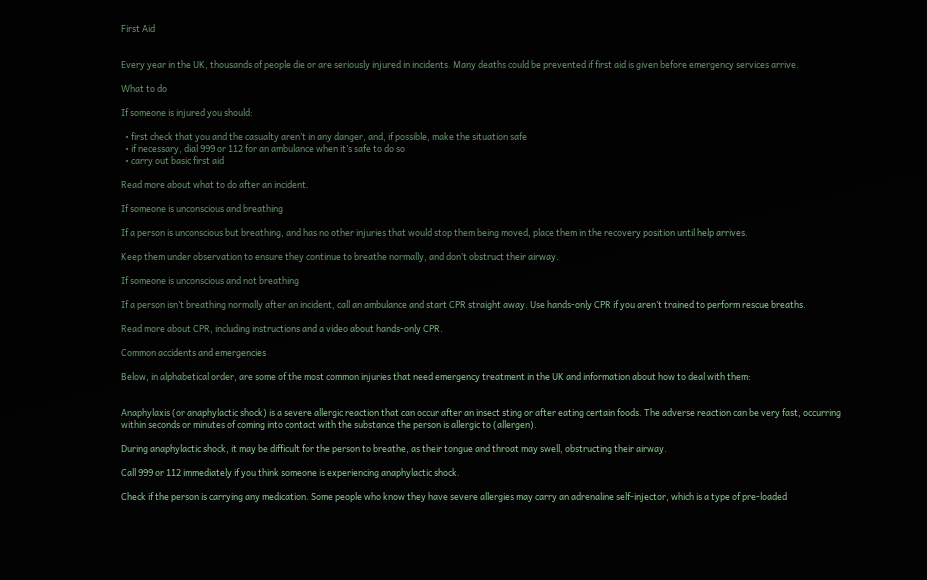First Aid


Every year in the UK, thousands of people die or are seriously injured in incidents. Many deaths could be prevented if first aid is given before emergency services arrive.

What to do

If someone is injured you should:

  • first check that you and the casualty aren’t in any danger, and, if possible, make the situation safe
  • if necessary, dial 999 or 112 for an ambulance when it’s safe to do so
  • carry out basic first aid

Read more about what to do after an incident.

If someone is unconscious and breathing

If a person is unconscious but breathing, and has no other injuries that would stop them being moved, place them in the recovery position until help arrives.

Keep them under observation to ensure they continue to breathe normally, and don’t obstruct their airway.

If someone is unconscious and not breathing

If a person isn’t breathing normally after an incident, call an ambulance and start CPR straight away. Use hands-only CPR if you aren’t trained to perform rescue breaths.

Read more about CPR, including instructions and a video about hands-only CPR.

Common accidents and emergencies

Below, in alphabetical order, are some of the most common injuries that need emergency treatment in the UK and information about how to deal with them:


Anaphylaxis (or anaphylactic shock) is a severe allergic reaction that can occur after an insect sting or after eating certain foods. The adverse reaction can be very fast, occurring within seconds or minutes of coming into contact with the substance the person is allergic to (allergen).

During anaphylactic shock, it may be difficult for the person to breathe, as their tongue and throat may swell, obstructing their airway.

Call 999 or 112 immediately if you think someone is experiencing anaphylactic shock.

Check if the person is carrying any medication. Some people who know they have severe allergies may carry an adrenaline self-injector, which is a type of pre-loaded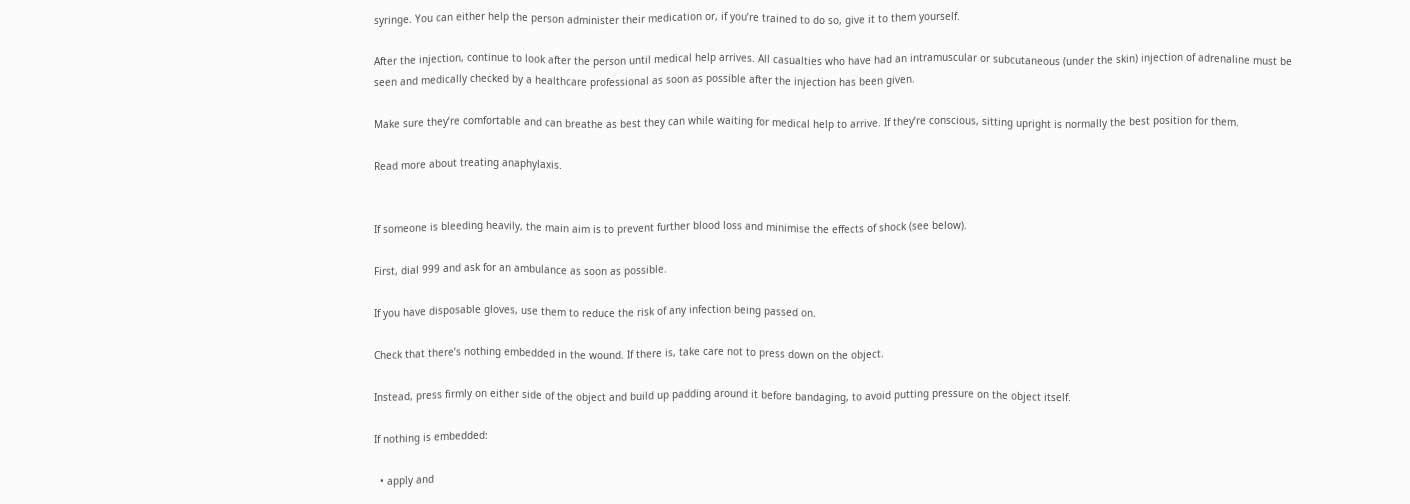syringe. You can either help the person administer their medication or, if you’re trained to do so, give it to them yourself.

After the injection, continue to look after the person until medical help arrives. All casualties who have had an intramuscular or subcutaneous (under the skin) injection of adrenaline must be seen and medically checked by a healthcare professional as soon as possible after the injection has been given.

Make sure they’re comfortable and can breathe as best they can while waiting for medical help to arrive. If they’re conscious, sitting upright is normally the best position for them.

Read more about treating anaphylaxis.


If someone is bleeding heavily, the main aim is to prevent further blood loss and minimise the effects of shock (see below).

First, dial 999 and ask for an ambulance as soon as possible.

If you have disposable gloves, use them to reduce the risk of any infection being passed on.

Check that there’s nothing embedded in the wound. If there is, take care not to press down on the object.

Instead, press firmly on either side of the object and build up padding around it before bandaging, to avoid putting pressure on the object itself.

If nothing is embedded:

  • apply and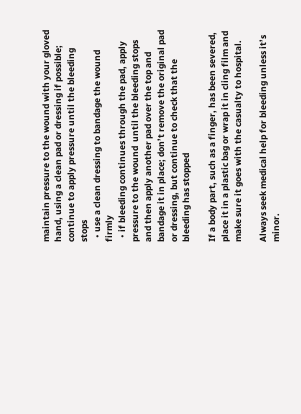maintain pressure to the wound with your gloved hand, using a clean pad or dressing if possible; continue to apply pressure until the bleeding stops
  • use a clean dressing to bandage the wound firmly
  • if bleeding continues through the pad, apply pressure to the wound  until the bleeding stops and then apply another pad over the top and bandage it in place; don’t remove the original pad or dressing, but continue to check that the bleeding has stopped

If a body part, such as a finger, has been severed, place it in a plastic bag or wrap it in cling film and make sure it goes with the casualty to hospital.

Always seek medical help for bleeding unless it’s minor.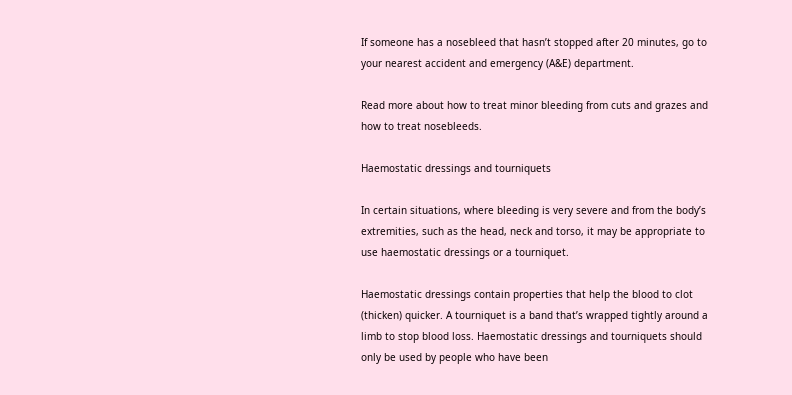If someone has a nosebleed that hasn’t stopped after 20 minutes, go to your nearest accident and emergency (A&E) department.

Read more about how to treat minor bleeding from cuts and grazes and how to treat nosebleeds.

Haemostatic dressings and tourniquets

In certain situations, where bleeding is very severe and from the body’s extremities, such as the head, neck and torso, it may be appropriate to use haemostatic dressings or a tourniquet.

Haemostatic dressings contain properties that help the blood to clot (thicken) quicker. A tourniquet is a band that’s wrapped tightly around a limb to stop blood loss. Haemostatic dressings and tourniquets should only be used by people who have been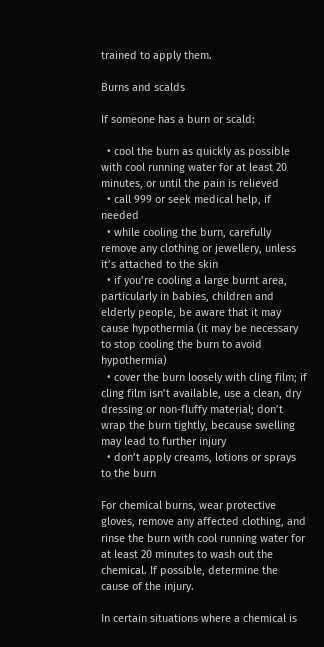trained to apply them.

Burns and scalds

If someone has a burn or scald:

  • cool the burn as quickly as possible with cool running water for at least 20 minutes, or until the pain is relieved
  • call 999 or seek medical help, if needed
  • while cooling the burn, carefully remove any clothing or jewellery, unless it’s attached to the skin
  • if you’re cooling a large burnt area, particularly in babies, children and elderly people, be aware that it may cause hypothermia (it may be necessary to stop cooling the burn to avoid hypothermia)
  • cover the burn loosely with cling film; if cling film isn’t available, use a clean, dry dressing or non-fluffy material; don’t wrap the burn tightly, because swelling may lead to further injury
  • don’t apply creams, lotions or sprays to the burn

For chemical burns, wear protective gloves, remove any affected clothing, and rinse the burn with cool running water for at least 20 minutes to wash out the chemical. If possible, determine the cause of the injury.

In certain situations where a chemical is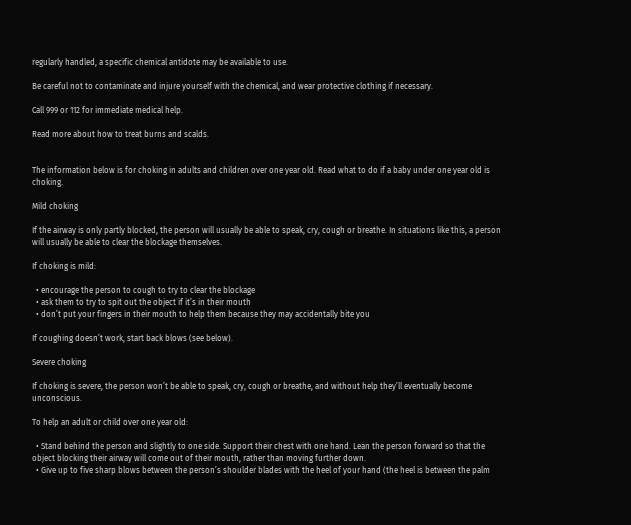regularly handled, a specific chemical antidote may be available to use.

Be careful not to contaminate and injure yourself with the chemical, and wear protective clothing if necessary.

Call 999 or 112 for immediate medical help.

Read more about how to treat burns and scalds.


The information below is for choking in adults and children over one year old. Read what to do if a baby under one year old is choking.

Mild choking

If the airway is only partly blocked, the person will usually be able to speak, cry, cough or breathe. In situations like this, a person will usually be able to clear the blockage themselves.

If choking is mild:

  • encourage the person to cough to try to clear the blockage
  • ask them to try to spit out the object if it’s in their mouth
  • don’t put your fingers in their mouth to help them because they may accidentally bite you

If coughing doesn’t work, start back blows (see below).

Severe choking

If choking is severe, the person won’t be able to speak, cry, cough or breathe, and without help they’ll eventually become unconscious.

To help an adult or child over one year old:

  • Stand behind the person and slightly to one side. Support their chest with one hand. Lean the person forward so that the object blocking their airway will come out of their mouth, rather than moving further down.
  • Give up to five sharp blows between the person’s shoulder blades with the heel of your hand (the heel is between the palm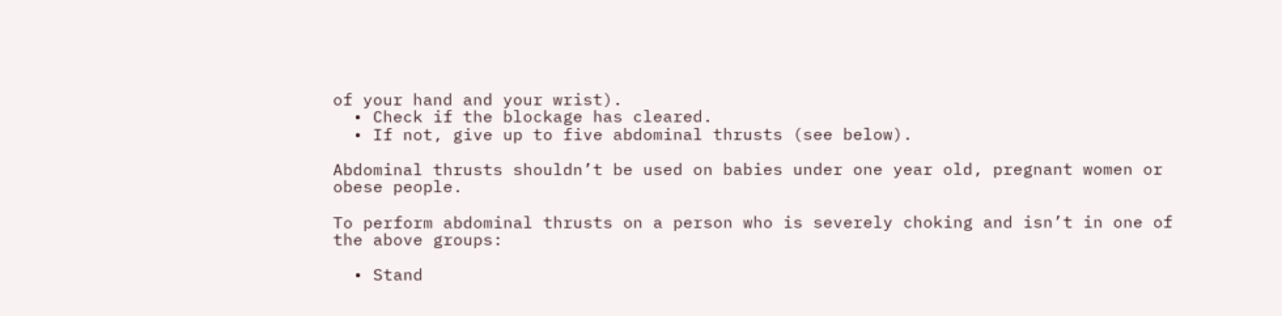of your hand and your wrist).
  • Check if the blockage has cleared.
  • If not, give up to five abdominal thrusts (see below).

Abdominal thrusts shouldn’t be used on babies under one year old, pregnant women or obese people.

To perform abdominal thrusts on a person who is severely choking and isn’t in one of the above groups:

  • Stand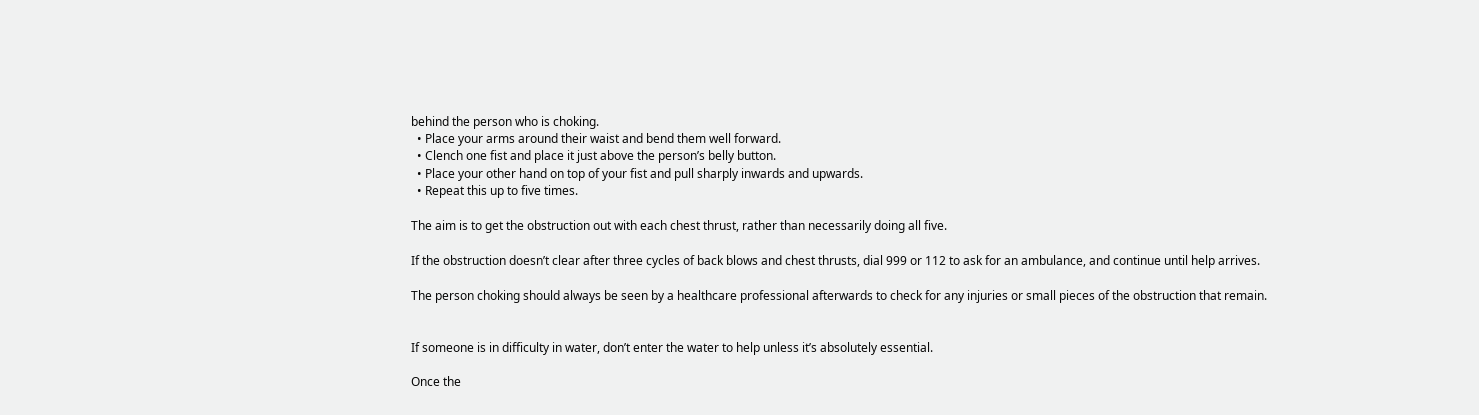behind the person who is choking.
  • Place your arms around their waist and bend them well forward.
  • Clench one fist and place it just above the person’s belly button.
  • Place your other hand on top of your fist and pull sharply inwards and upwards.
  • Repeat this up to five times.

The aim is to get the obstruction out with each chest thrust, rather than necessarily doing all five.

If the obstruction doesn’t clear after three cycles of back blows and chest thrusts, dial 999 or 112 to ask for an ambulance, and continue until help arrives.

The person choking should always be seen by a healthcare professional afterwards to check for any injuries or small pieces of the obstruction that remain.


If someone is in difficulty in water, don’t enter the water to help unless it’s absolutely essential.

Once the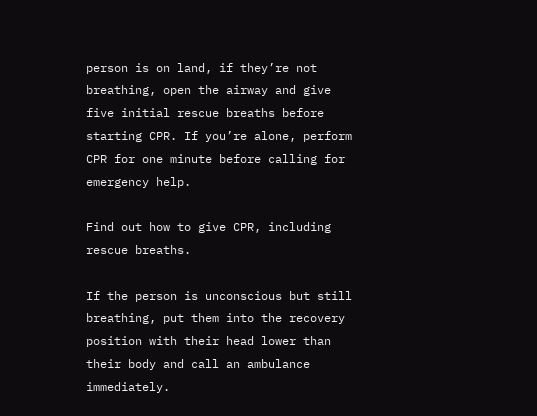person is on land, if they’re not breathing, open the airway and give five initial rescue breaths before starting CPR. If you’re alone, perform CPR for one minute before calling for emergency help.

Find out how to give CPR, including rescue breaths.

If the person is unconscious but still breathing, put them into the recovery position with their head lower than their body and call an ambulance immediately.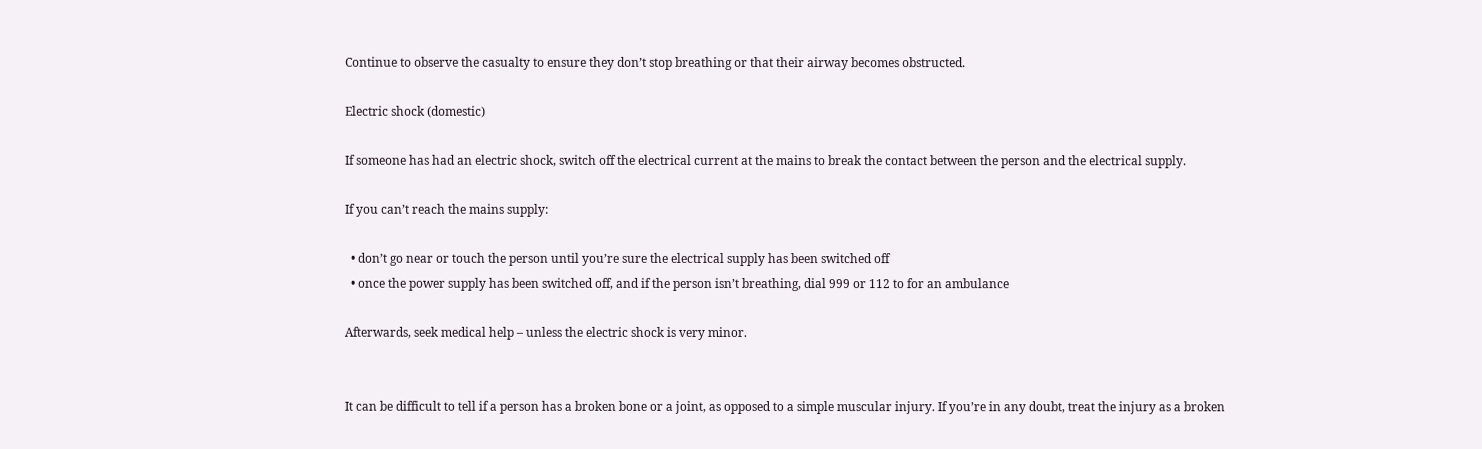Continue to observe the casualty to ensure they don’t stop breathing or that their airway becomes obstructed.

Electric shock (domestic)

If someone has had an electric shock, switch off the electrical current at the mains to break the contact between the person and the electrical supply.

If you can’t reach the mains supply:

  • don’t go near or touch the person until you’re sure the electrical supply has been switched off
  • once the power supply has been switched off, and if the person isn’t breathing, dial 999 or 112 to for an ambulance

Afterwards, seek medical help – unless the electric shock is very minor.


It can be difficult to tell if a person has a broken bone or a joint, as opposed to a simple muscular injury. If you’re in any doubt, treat the injury as a broken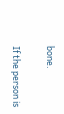bone.

If the person is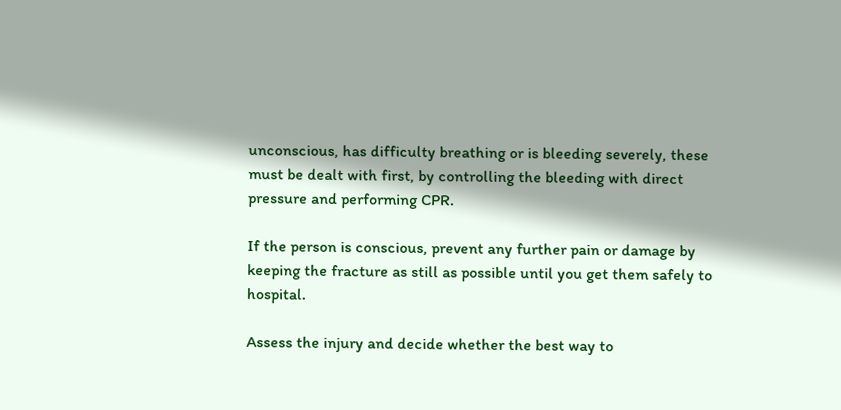unconscious, has difficulty breathing or is bleeding severely, these must be dealt with first, by controlling the bleeding with direct pressure and performing CPR.

If the person is conscious, prevent any further pain or damage by keeping the fracture as still as possible until you get them safely to hospital.

Assess the injury and decide whether the best way to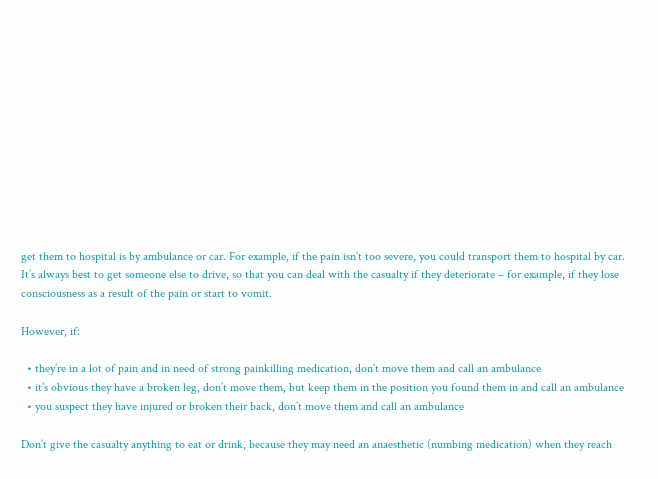get them to hospital is by ambulance or car. For example, if the pain isn’t too severe, you could transport them to hospital by car. It’s always best to get someone else to drive, so that you can deal with the casualty if they deteriorate – for example, if they lose consciousness as a result of the pain or start to vomit.

However, if:

  • they’re in a lot of pain and in need of strong painkilling medication, don’t move them and call an ambulance
  • it’s obvious they have a broken leg, don’t move them, but keep them in the position you found them in and call an ambulance
  • you suspect they have injured or broken their back, don’t move them and call an ambulance

Don’t give the casualty anything to eat or drink, because they may need an anaesthetic (numbing medication) when they reach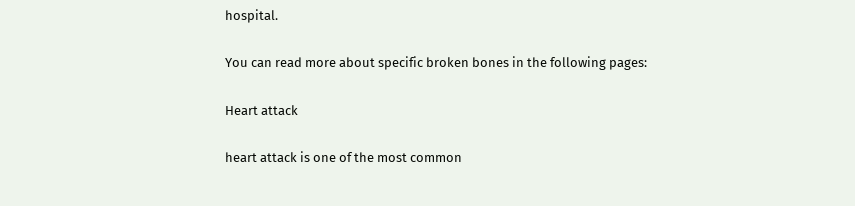hospital.

You can read more about specific broken bones in the following pages:

Heart attack

heart attack is one of the most common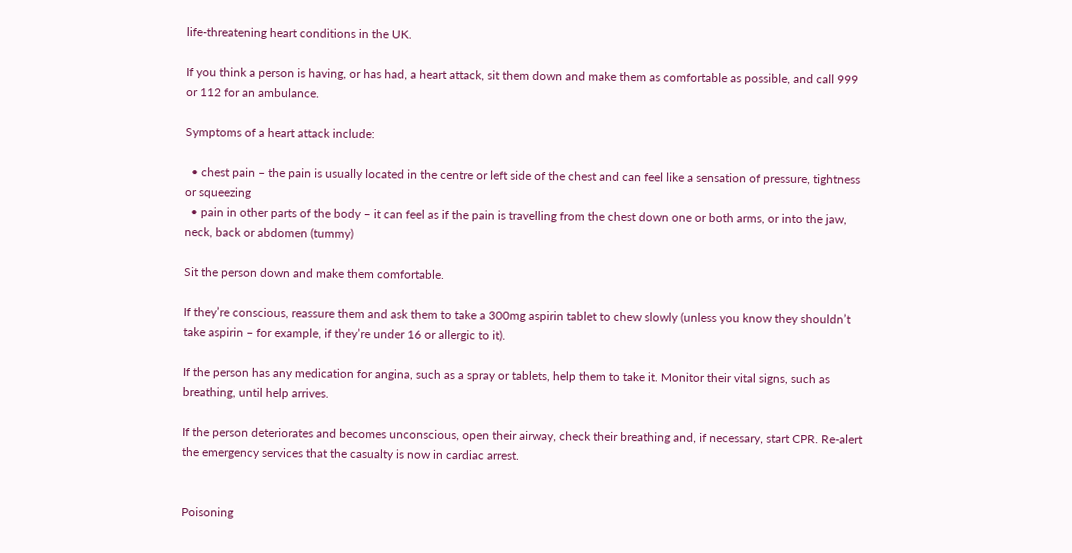life-threatening heart conditions in the UK.

If you think a person is having, or has had, a heart attack, sit them down and make them as comfortable as possible, and call 999 or 112 for an ambulance.

Symptoms of a heart attack include:

  • chest pain – the pain is usually located in the centre or left side of the chest and can feel like a sensation of pressure, tightness or squeezing
  • pain in other parts of the body – it can feel as if the pain is travelling from the chest down one or both arms, or into the jaw, neck, back or abdomen (tummy)

Sit the person down and make them comfortable.

If they’re conscious, reassure them and ask them to take a 300mg aspirin tablet to chew slowly (unless you know they shouldn’t take aspirin – for example, if they’re under 16 or allergic to it).

If the person has any medication for angina, such as a spray or tablets, help them to take it. Monitor their vital signs, such as breathing, until help arrives.

If the person deteriorates and becomes unconscious, open their airway, check their breathing and, if necessary, start CPR. Re-alert the emergency services that the casualty is now in cardiac arrest.


Poisoning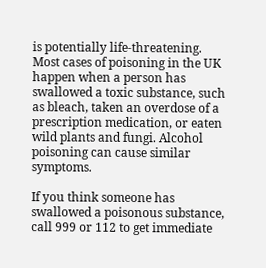is potentially life-threatening. Most cases of poisoning in the UK happen when a person has swallowed a toxic substance, such as bleach, taken an overdose of a prescription medication, or eaten wild plants and fungi. Alcohol poisoning can cause similar symptoms.

If you think someone has swallowed a poisonous substance, call 999 or 112 to get immediate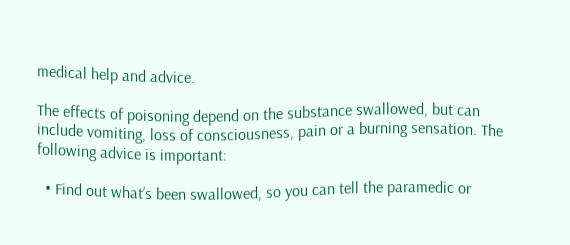medical help and advice.

The effects of poisoning depend on the substance swallowed, but can include vomiting, loss of consciousness, pain or a burning sensation. The following advice is important:

  • Find out what’s been swallowed, so you can tell the paramedic or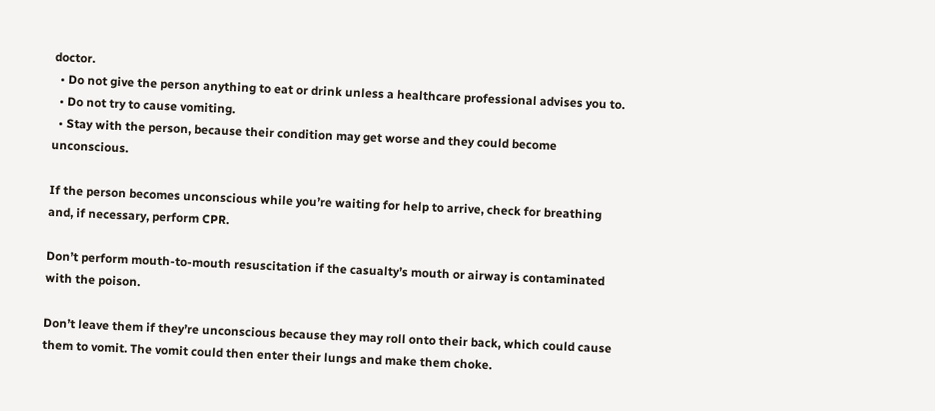doctor.
  • Do not give the person anything to eat or drink unless a healthcare professional advises you to.
  • Do not try to cause vomiting.
  • Stay with the person, because their condition may get worse and they could become unconscious.

If the person becomes unconscious while you’re waiting for help to arrive, check for breathing and, if necessary, perform CPR.

Don’t perform mouth-to-mouth resuscitation if the casualty’s mouth or airway is contaminated with the poison.

Don’t leave them if they’re unconscious because they may roll onto their back, which could cause them to vomit. The vomit could then enter their lungs and make them choke.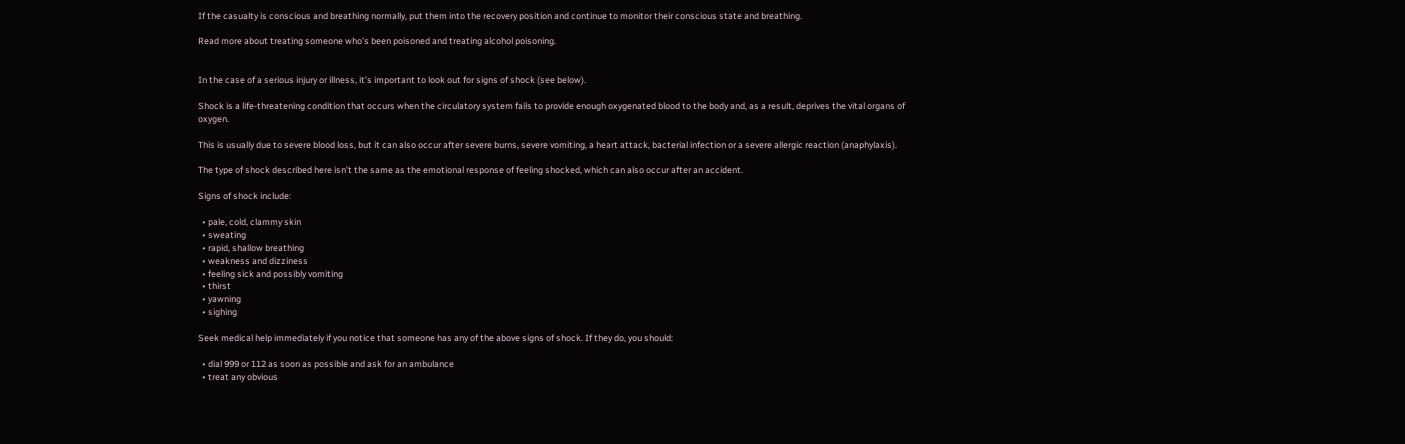If the casualty is conscious and breathing normally, put them into the recovery position and continue to monitor their conscious state and breathing.

Read more about treating someone who’s been poisoned and treating alcohol poisoning.


In the case of a serious injury or illness, it’s important to look out for signs of shock (see below).

Shock is a life-threatening condition that occurs when the circulatory system fails to provide enough oxygenated blood to the body and, as a result, deprives the vital organs of oxygen.

This is usually due to severe blood loss, but it can also occur after severe burns, severe vomiting, a heart attack, bacterial infection or a severe allergic reaction (anaphylaxis).

The type of shock described here isn’t the same as the emotional response of feeling shocked, which can also occur after an accident.

Signs of shock include:

  • pale, cold, clammy skin
  • sweating
  • rapid, shallow breathing
  • weakness and dizziness
  • feeling sick and possibly vomiting
  • thirst
  • yawning
  • sighing

Seek medical help immediately if you notice that someone has any of the above signs of shock. If they do, you should:

  • dial 999 or 112 as soon as possible and ask for an ambulance
  • treat any obvious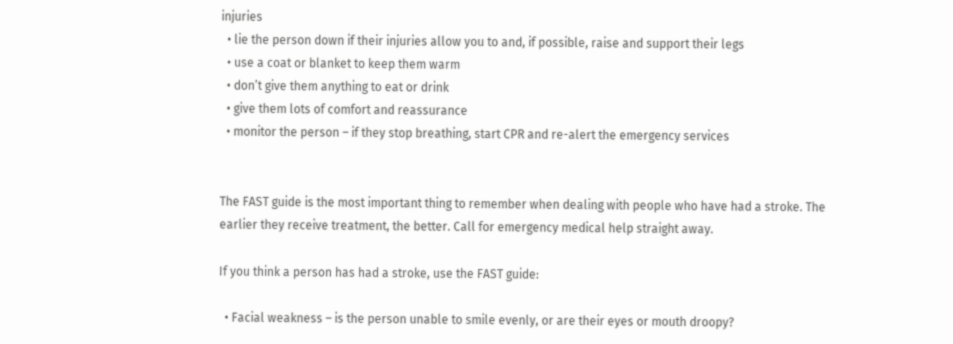injuries
  • lie the person down if their injuries allow you to and, if possible, raise and support their legs
  • use a coat or blanket to keep them warm
  • don’t give them anything to eat or drink
  • give them lots of comfort and reassurance
  • monitor the person – if they stop breathing, start CPR and re-alert the emergency services


The FAST guide is the most important thing to remember when dealing with people who have had a stroke. The earlier they receive treatment, the better. Call for emergency medical help straight away.

If you think a person has had a stroke, use the FAST guide:

  • Facial weakness – is the person unable to smile evenly, or are their eyes or mouth droopy?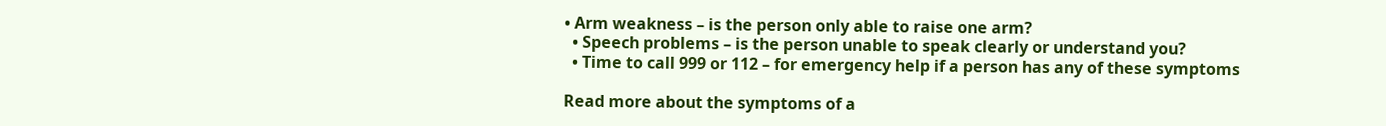• Arm weakness – is the person only able to raise one arm?
  • Speech problems – is the person unable to speak clearly or understand you?
  • Time to call 999 or 112 – for emergency help if a person has any of these symptoms

Read more about the symptoms of a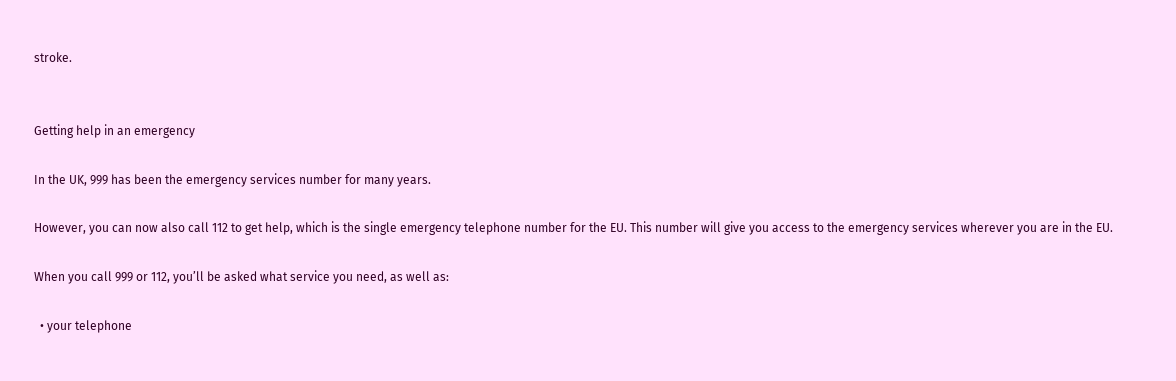stroke.


Getting help in an emergency

In the UK, 999 has been the emergency services number for many years.

However, you can now also call 112 to get help, which is the single emergency telephone number for the EU. This number will give you access to the emergency services wherever you are in the EU.

When you call 999 or 112, you’ll be asked what service you need, as well as:

  • your telephone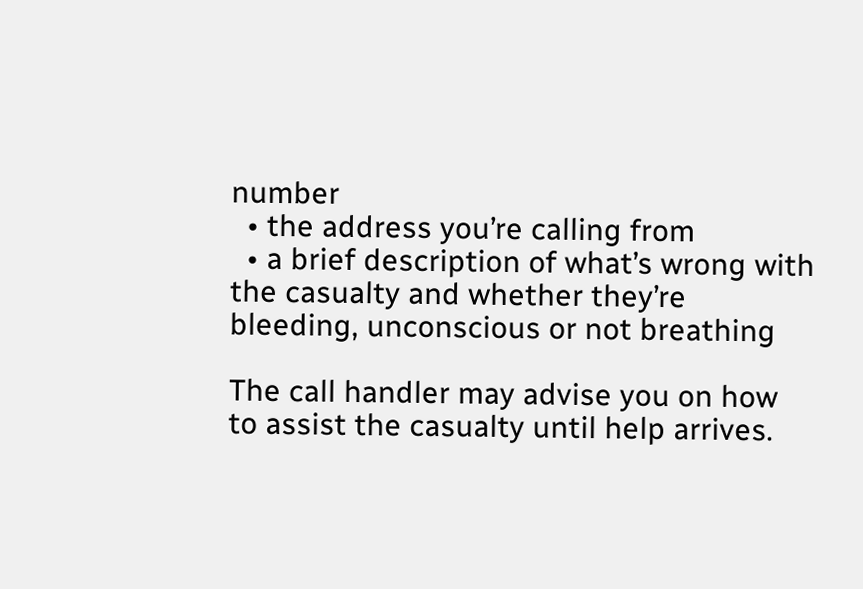number
  • the address you’re calling from
  • a brief description of what’s wrong with the casualty and whether they’re bleeding, unconscious or not breathing

The call handler may advise you on how to assist the casualty until help arrives.